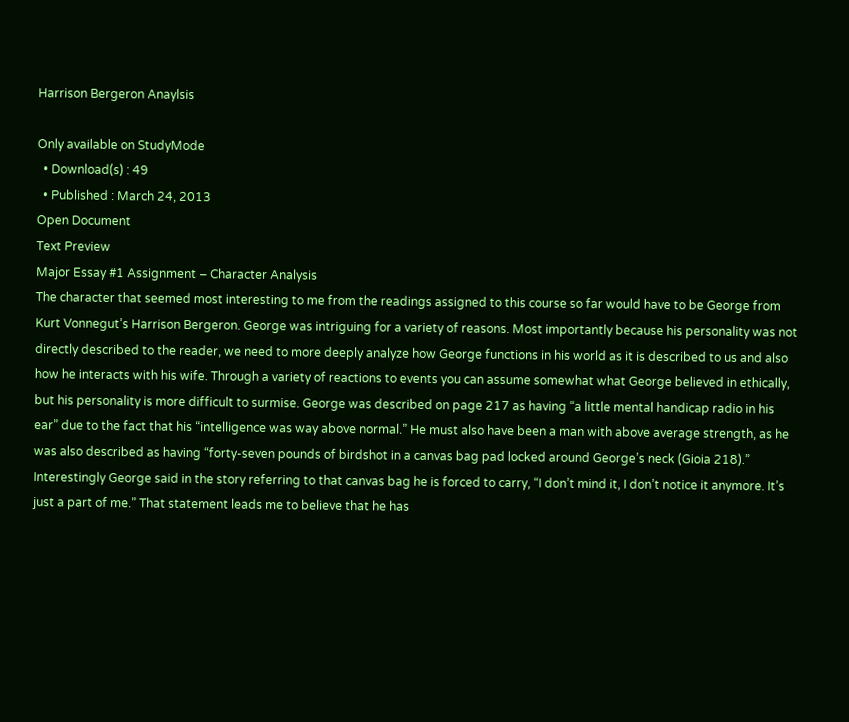Harrison Bergeron Anaylsis

Only available on StudyMode
  • Download(s) : 49
  • Published : March 24, 2013
Open Document
Text Preview
Major Essay #1 Assignment – Character Analysis
The character that seemed most interesting to me from the readings assigned to this course so far would have to be George from Kurt Vonnegut’s Harrison Bergeron. George was intriguing for a variety of reasons. Most importantly because his personality was not directly described to the reader, we need to more deeply analyze how George functions in his world as it is described to us and also how he interacts with his wife. Through a variety of reactions to events you can assume somewhat what George believed in ethically, but his personality is more difficult to surmise. George was described on page 217 as having “a little mental handicap radio in his ear” due to the fact that his “intelligence was way above normal.” He must also have been a man with above average strength, as he was also described as having “forty-seven pounds of birdshot in a canvas bag pad locked around George’s neck (Gioia 218).” Interestingly George said in the story referring to that canvas bag he is forced to carry, “I don’t mind it, I don’t notice it anymore. It’s just a part of me.” That statement leads me to believe that he has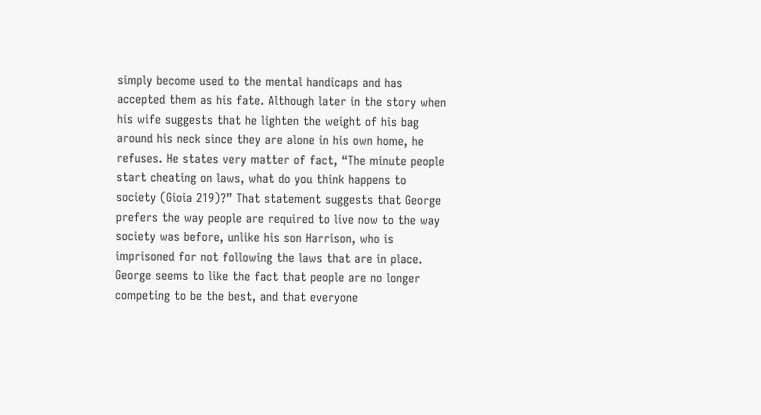simply become used to the mental handicaps and has accepted them as his fate. Although later in the story when his wife suggests that he lighten the weight of his bag around his neck since they are alone in his own home, he refuses. He states very matter of fact, “The minute people start cheating on laws, what do you think happens to society (Gioia 219)?” That statement suggests that George prefers the way people are required to live now to the way society was before, unlike his son Harrison, who is imprisoned for not following the laws that are in place. George seems to like the fact that people are no longer competing to be the best, and that everyone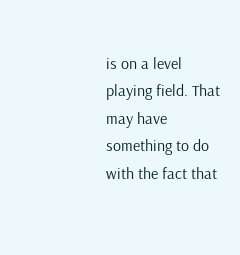is on a level playing field. That may have something to do with the fact that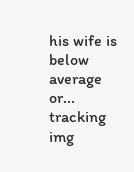his wife is below average or...
tracking img